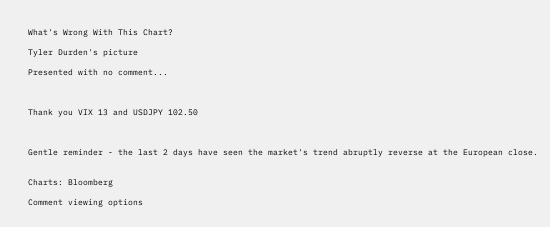What's Wrong With This Chart?

Tyler Durden's picture

Presented with no comment...



Thank you VIX 13 and USDJPY 102.50



Gentle reminder - the last 2 days have seen the market's trend abruptly reverse at the European close.


Charts: Bloomberg

Comment viewing options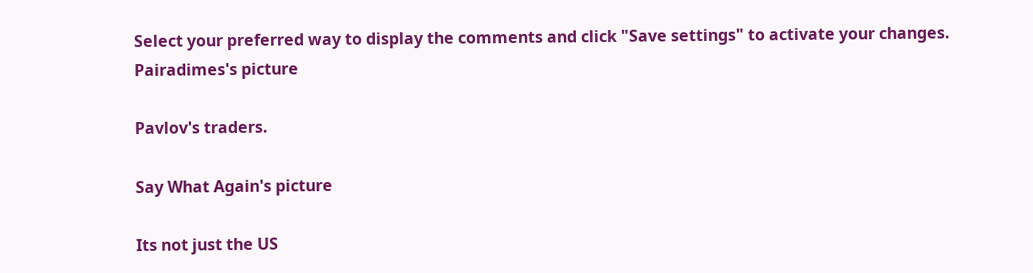Select your preferred way to display the comments and click "Save settings" to activate your changes.
Pairadimes's picture

Pavlov's traders.

Say What Again's picture

Its not just the US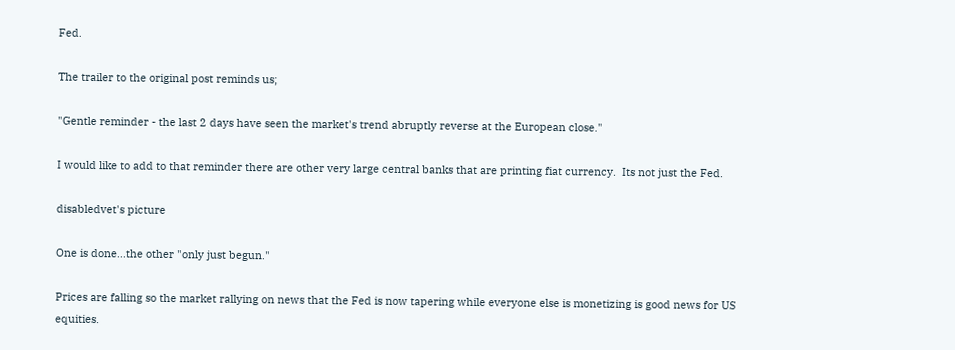Fed.

The trailer to the original post reminds us;

"Gentle reminder - the last 2 days have seen the market's trend abruptly reverse at the European close."

I would like to add to that reminder there are other very large central banks that are printing fiat currency.  Its not just the Fed.

disabledvet's picture

One is done...the other "only just begun."

Prices are falling so the market rallying on news that the Fed is now tapering while everyone else is monetizing is good news for US equities.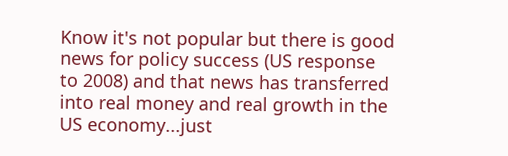Know it's not popular but there is good news for policy success (US response to 2008) and that news has transferred into real money and real growth in the US economy...just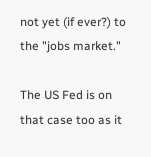not yet (if ever?) to the "jobs market."

The US Fed is on that case too as it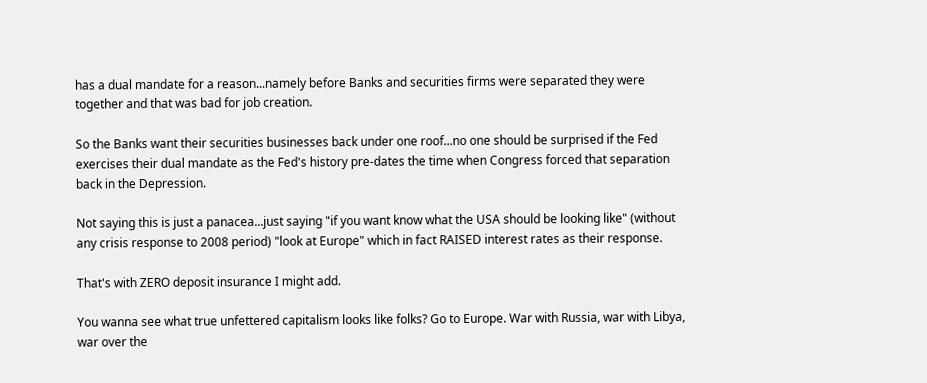has a dual mandate for a reason...namely before Banks and securities firms were separated they were together and that was bad for job creation.

So the Banks want their securities businesses back under one roof...no one should be surprised if the Fed exercises their dual mandate as the Fed's history pre-dates the time when Congress forced that separation back in the Depression.

Not saying this is just a panacea...just saying "if you want know what the USA should be looking like" (without any crisis response to 2008 period) "look at Europe" which in fact RAISED interest rates as their response.

That's with ZERO deposit insurance I might add.

You wanna see what true unfettered capitalism looks like folks? Go to Europe. War with Russia, war with Libya, war over the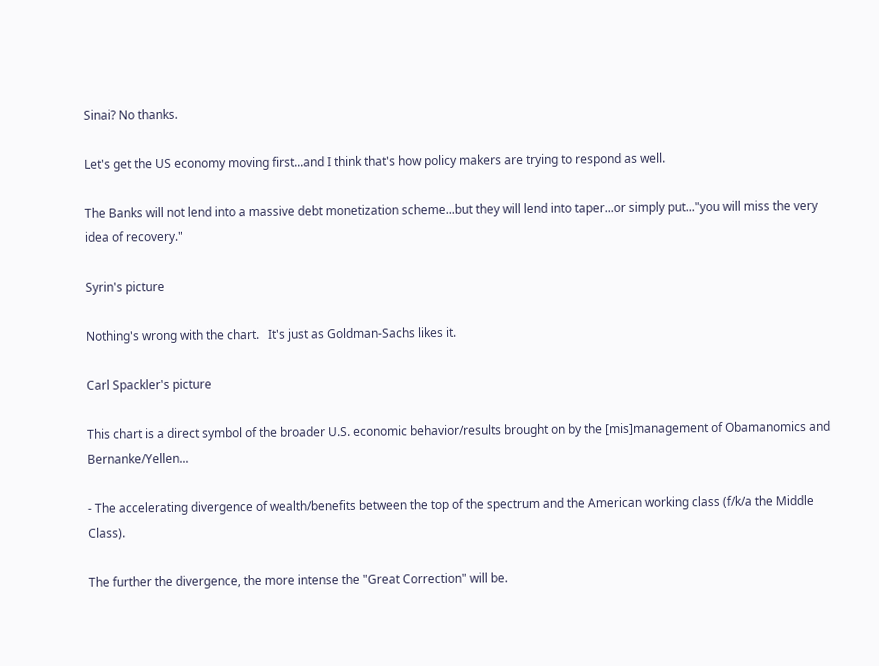Sinai? No thanks.

Let's get the US economy moving first...and I think that's how policy makers are trying to respond as well.

The Banks will not lend into a massive debt monetization scheme...but they will lend into taper...or simply put..."you will miss the very idea of recovery."

Syrin's picture

Nothing's wrong with the chart.   It's just as Goldman-Sachs likes it.

Carl Spackler's picture

This chart is a direct symbol of the broader U.S. economic behavior/results brought on by the [mis]management of Obamanomics and Bernanke/Yellen...

- The accelerating divergence of wealth/benefits between the top of the spectrum and the American working class (f/k/a the Middle Class).

The further the divergence, the more intense the "Great Correction" will be.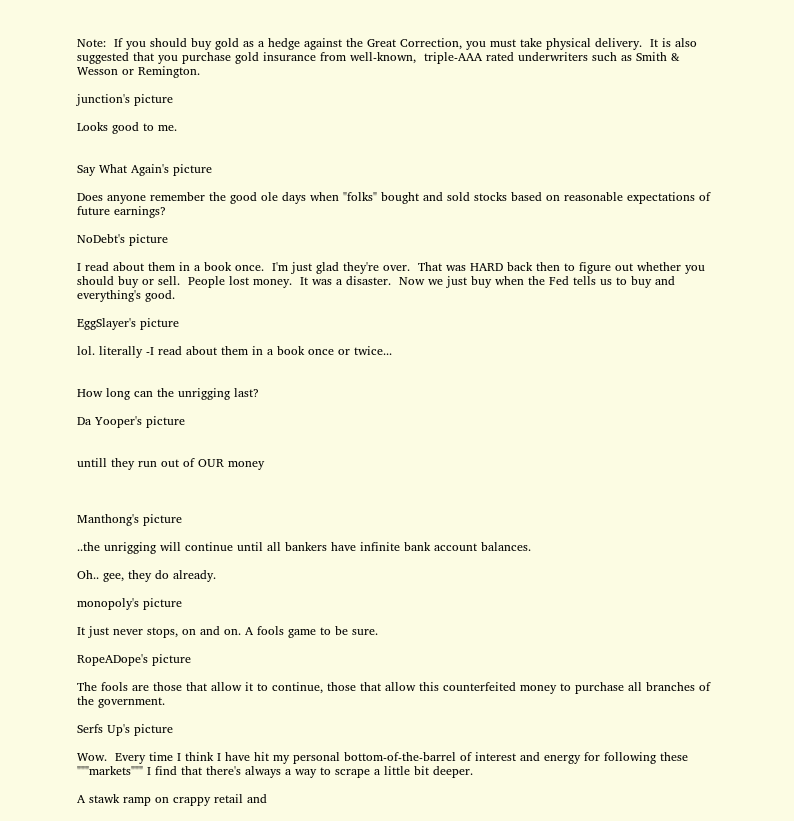Note:  If you should buy gold as a hedge against the Great Correction, you must take physical delivery.  It is also suggested that you purchase gold insurance from well-known,  triple-AAA rated underwriters such as Smith & Wesson or Remington.

junction's picture

Looks good to me.


Say What Again's picture

Does anyone remember the good ole days when "folks" bought and sold stocks based on reasonable expectations of future earnings?

NoDebt's picture

I read about them in a book once.  I'm just glad they're over.  That was HARD back then to figure out whether you should buy or sell.  People lost money.  It was a disaster.  Now we just buy when the Fed tells us to buy and everything's good.

EggSlayer's picture

lol. literally -I read about them in a book once or twice...


How long can the unrigging last?

Da Yooper's picture


untill they run out of OUR money



Manthong's picture

..the unrigging will continue until all bankers have infinite bank account balances.

Oh.. gee, they do already.

monopoly's picture

It just never stops, on and on. A fools game to be sure.

RopeADope's picture

The fools are those that allow it to continue, those that allow this counterfeited money to purchase all branches of the government.

Serfs Up's picture

Wow.  Every time I think I have hit my personal bottom-of-the-barrel of interest and energy for following these """markets""" I find that there's always a way to scrape a little bit deeper.

A stawk ramp on crappy retail and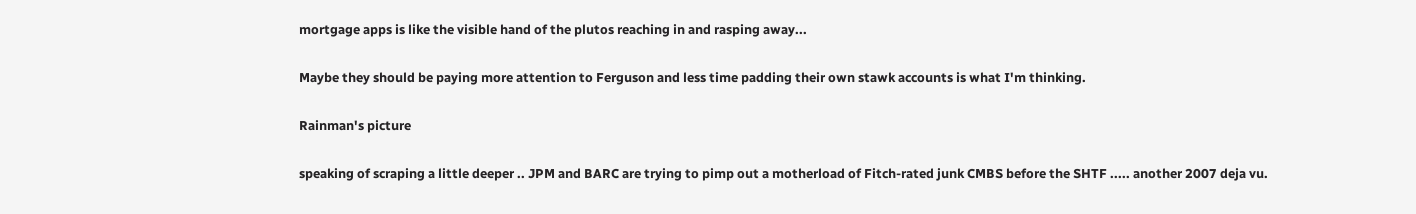mortgage apps is like the visible hand of the plutos reaching in and rasping away...

Maybe they should be paying more attention to Ferguson and less time padding their own stawk accounts is what I'm thinking.

Rainman's picture

speaking of scraping a little deeper .. JPM and BARC are trying to pimp out a motherload of Fitch-rated junk CMBS before the SHTF ..... another 2007 deja vu.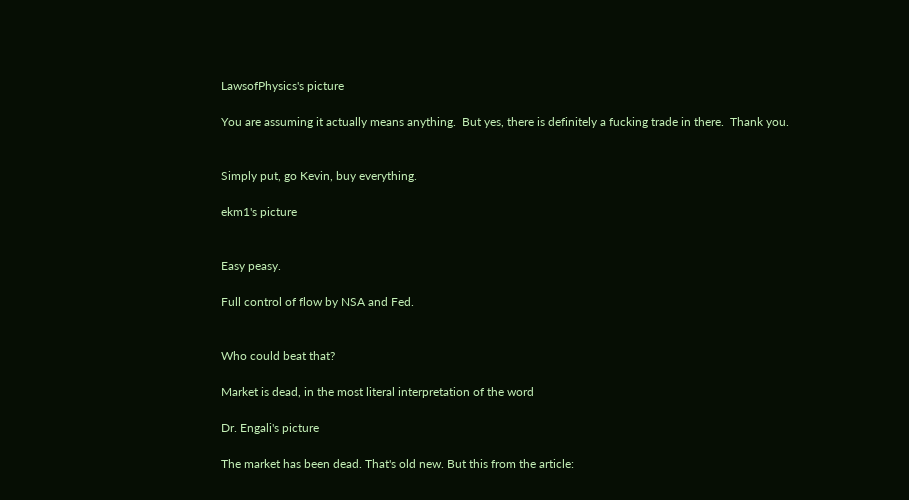LawsofPhysics's picture

You are assuming it actually means anything.  But yes, there is definitely a fucking trade in there.  Thank you.


Simply put, go Kevin, buy everything.

ekm1's picture


Easy peasy.

Full control of flow by NSA and Fed.


Who could beat that?

Market is dead, in the most literal interpretation of the word

Dr. Engali's picture

The market has been dead. That's old new. But this from the article: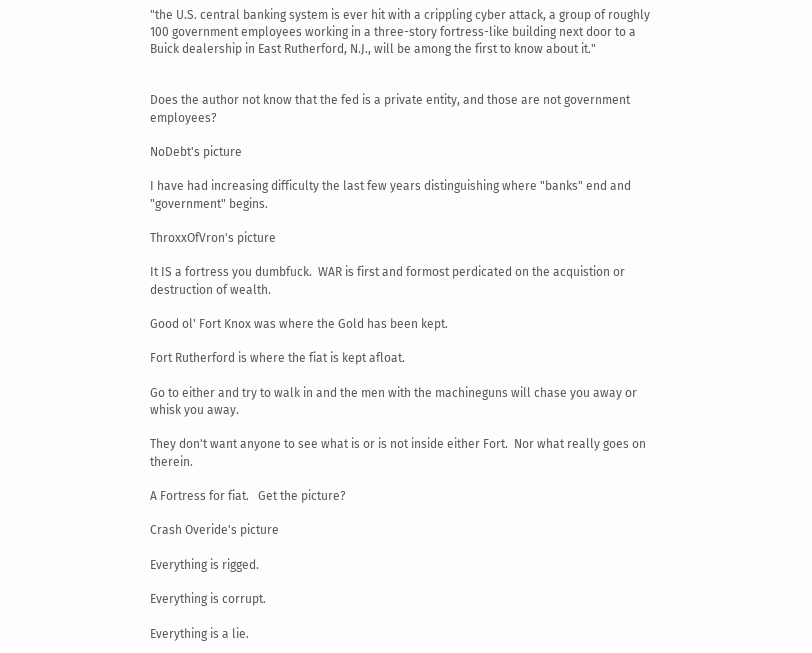"the U.S. central banking system is ever hit with a crippling cyber attack, a group of roughly 100 government employees working in a three-story fortress-like building next door to a Buick dealership in East Rutherford, N.J., will be among the first to know about it."


Does the author not know that the fed is a private entity, and those are not government employees?

NoDebt's picture

I have had increasing difficulty the last few years distinguishing where "banks" end and "government" begins.

ThroxxOfVron's picture

It IS a fortress you dumbfuck.  WAR is first and formost perdicated on the acquistion or destruction of wealth.

Good ol' Fort Knox was where the Gold has been kept.

Fort Rutherford is where the fiat is kept afloat.

Go to either and try to walk in and the men with the machineguns will chase you away or whisk you away.

They don't want anyone to see what is or is not inside either Fort.  Nor what really goes on therein.

A Fortress for fiat.   Get the picture?

Crash Overide's picture

Everything is rigged.

Everything is corrupt.

Everything is a lie.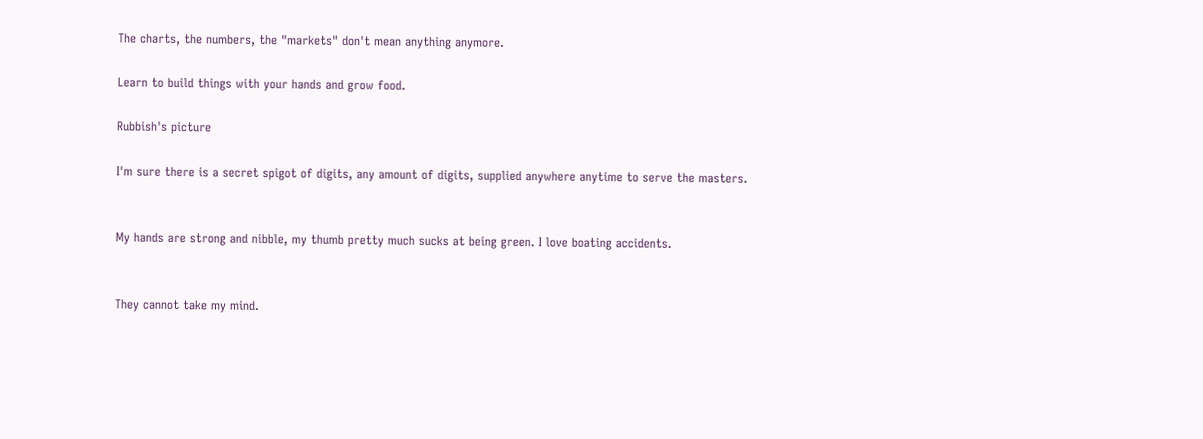The charts, the numbers, the "markets" don't mean anything anymore.

Learn to build things with your hands and grow food.

Rubbish's picture

I'm sure there is a secret spigot of digits, any amount of digits, supplied anywhere anytime to serve the masters.


My hands are strong and nibble, my thumb pretty much sucks at being green. I love boating accidents.


They cannot take my mind.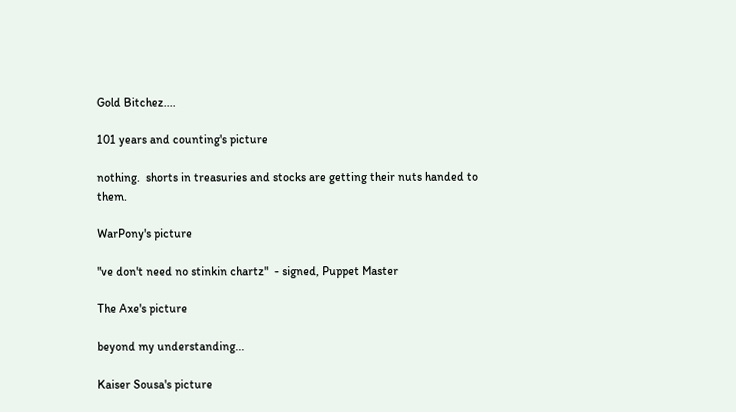Gold Bitchez....

101 years and counting's picture

nothing.  shorts in treasuries and stocks are getting their nuts handed to them.

WarPony's picture

"ve don't need no stinkin chartz"  - signed, Puppet Master

The Axe's picture

beyond my understanding...

Kaiser Sousa's picture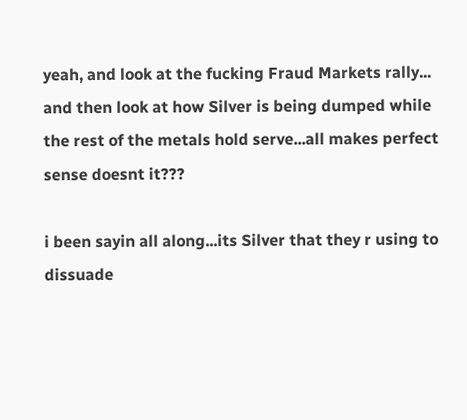yeah, and look at the fucking Fraud Markets rally...
and then look at how Silver is being dumped while the rest of the metals hold serve...all makes perfect sense doesnt it???

i been sayin all along...its Silver that they r using to dissuade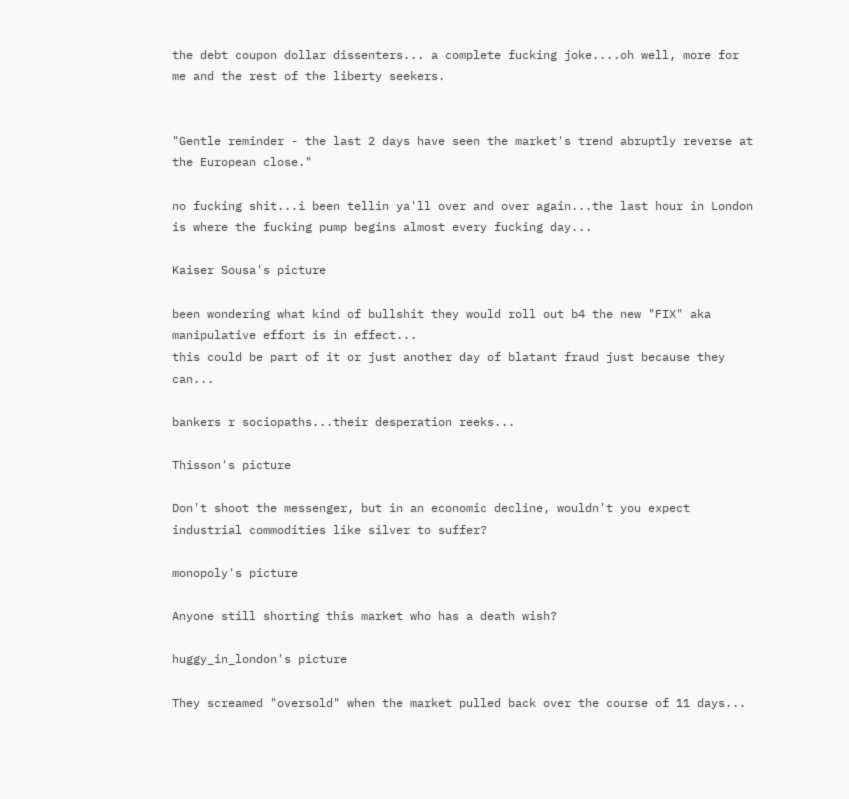the debt coupon dollar dissenters... a complete fucking joke....oh well, more for me and the rest of the liberty seekers.


"Gentle reminder - the last 2 days have seen the market's trend abruptly reverse at the European close."

no fucking shit...i been tellin ya'll over and over again...the last hour in London is where the fucking pump begins almost every fucking day...

Kaiser Sousa's picture

been wondering what kind of bullshit they would roll out b4 the new "FIX" aka manipulative effort is in effect...
this could be part of it or just another day of blatant fraud just because they can...

bankers r sociopaths...their desperation reeks...

Thisson's picture

Don't shoot the messenger, but in an economic decline, wouldn't you expect industrial commodities like silver to suffer?

monopoly's picture

Anyone still shorting this market who has a death wish?

huggy_in_london's picture

They screamed "oversold" when the market pulled back over the course of 11 days...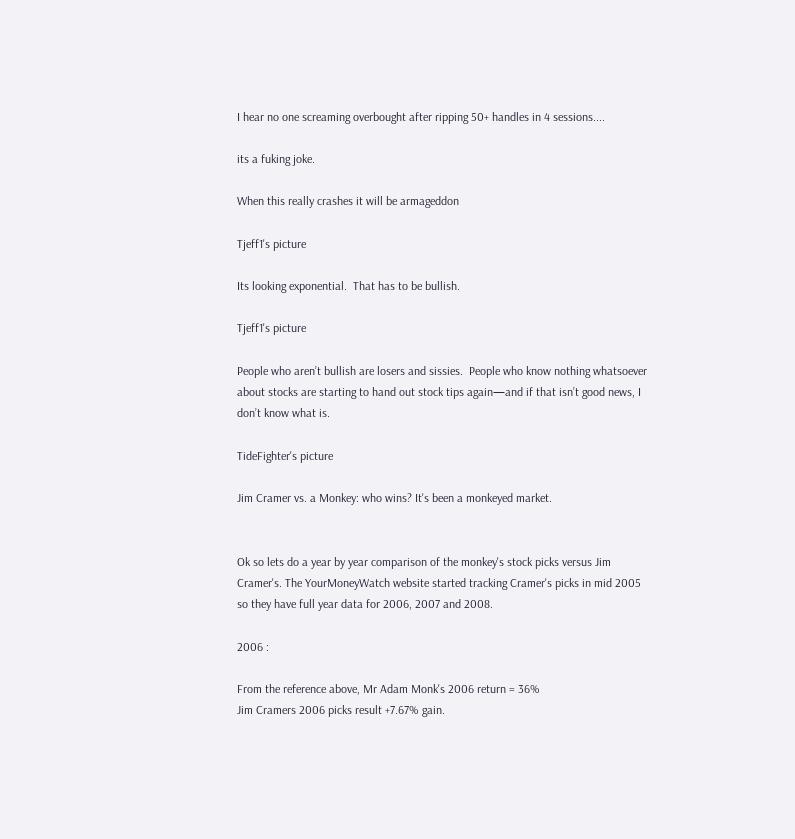I hear no one screaming overbought after ripping 50+ handles in 4 sessions....

its a fuking joke.

When this really crashes it will be armageddon

Tjeff1's picture

Its looking exponential.  That has to be bullish.

Tjeff1's picture

People who aren’t bullish are losers and sissies.  People who know nothing whatsoever about stocks are starting to hand out stock tips again—and if that isn’t good news, I don’t know what is.

TideFighter's picture

Jim Cramer vs. a Monkey: who wins? It's been a monkeyed market.


Ok so lets do a year by year comparison of the monkey's stock picks versus Jim Cramer's. The YourMoneyWatch website started tracking Cramer's picks in mid 2005 so they have full year data for 2006, 2007 and 2008.

2006 :

From the reference above, Mr Adam Monk's 2006 return = 36%
Jim Cramers 2006 picks result +7.67% gain.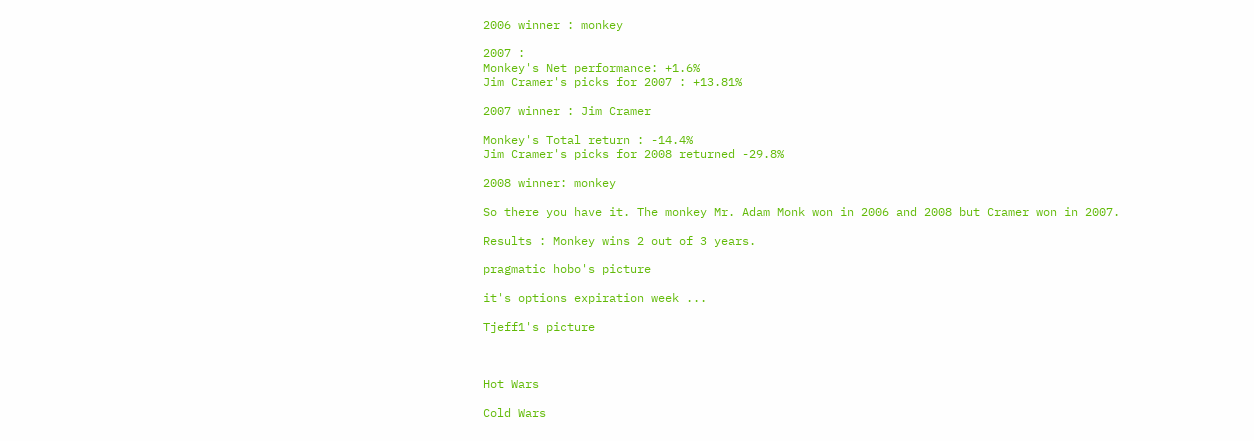2006 winner : monkey

2007 :
Monkey's Net performance: +1.6%
Jim Cramer's picks for 2007 : +13.81%

2007 winner : Jim Cramer

Monkey's Total return : -14.4%
Jim Cramer's picks for 2008 returned -29.8%

2008 winner: monkey

So there you have it. The monkey Mr. Adam Monk won in 2006 and 2008 but Cramer won in 2007.

Results : Monkey wins 2 out of 3 years.

pragmatic hobo's picture

it's options expiration week ...

Tjeff1's picture



Hot Wars

Cold Wars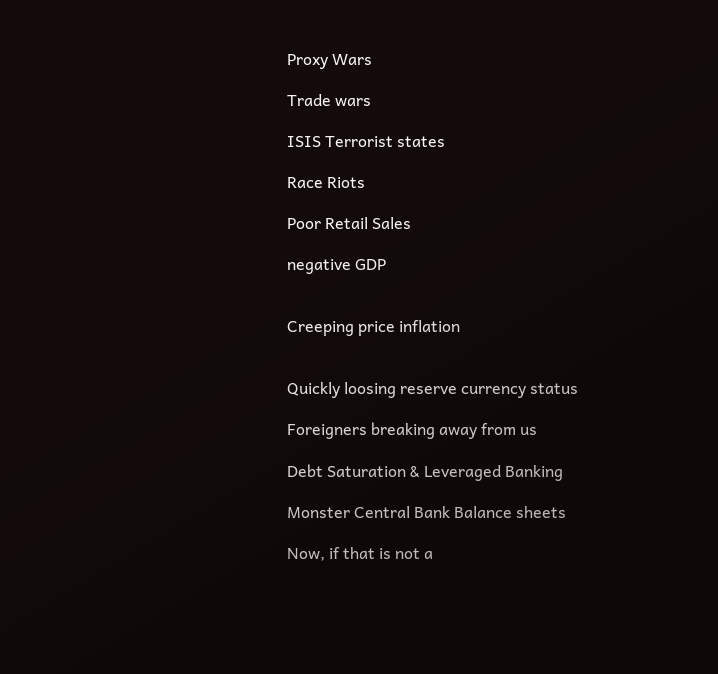Proxy Wars

Trade wars

ISIS Terrorist states

Race Riots

Poor Retail Sales

negative GDP


Creeping price inflation


Quickly loosing reserve currency status

Foreigners breaking away from us

Debt Saturation & Leveraged Banking

Monster Central Bank Balance sheets

Now, if that is not a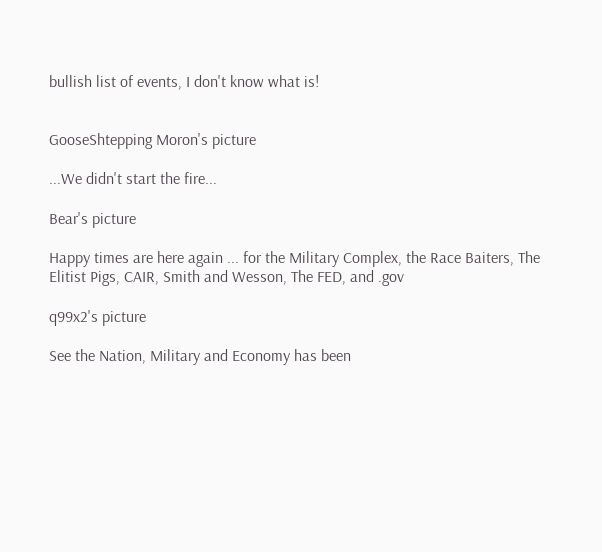bullish list of events, I don't know what is!


GooseShtepping Moron's picture

...We didn't start the fire...

Bear's picture

Happy times are here again ... for the Military Complex, the Race Baiters, The Elitist Pigs, CAIR, Smith and Wesson, The FED, and .gov

q99x2's picture

See the Nation, Military and Economy has been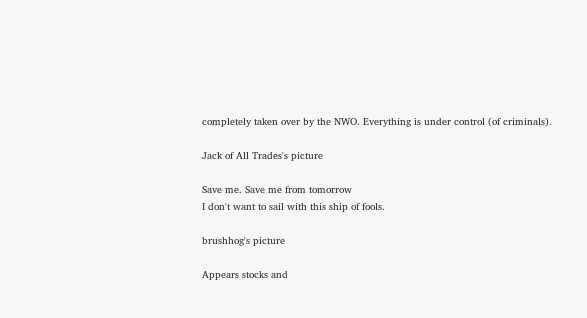completely taken over by the NWO. Everything is under control (of criminals).

Jack of All Trades's picture

Save me. Save me from tomorrow
I don't want to sail with this ship of fools.

brushhog's picture

Appears stocks and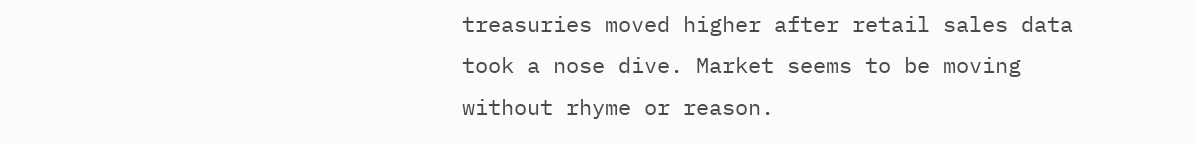treasuries moved higher after retail sales data took a nose dive. Market seems to be moving without rhyme or reason.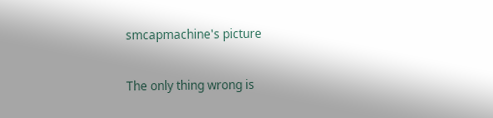smcapmachine's picture

The only thing wrong is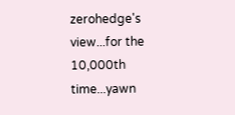zerohedge's view...for the 10,000th time...yawn